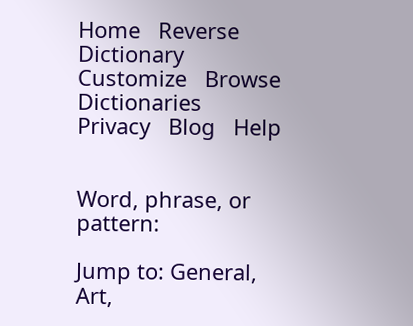Home   Reverse Dictionary    Customize   Browse Dictionaries    Privacy   Blog   Help


Word, phrase, or pattern:

Jump to: General, Art,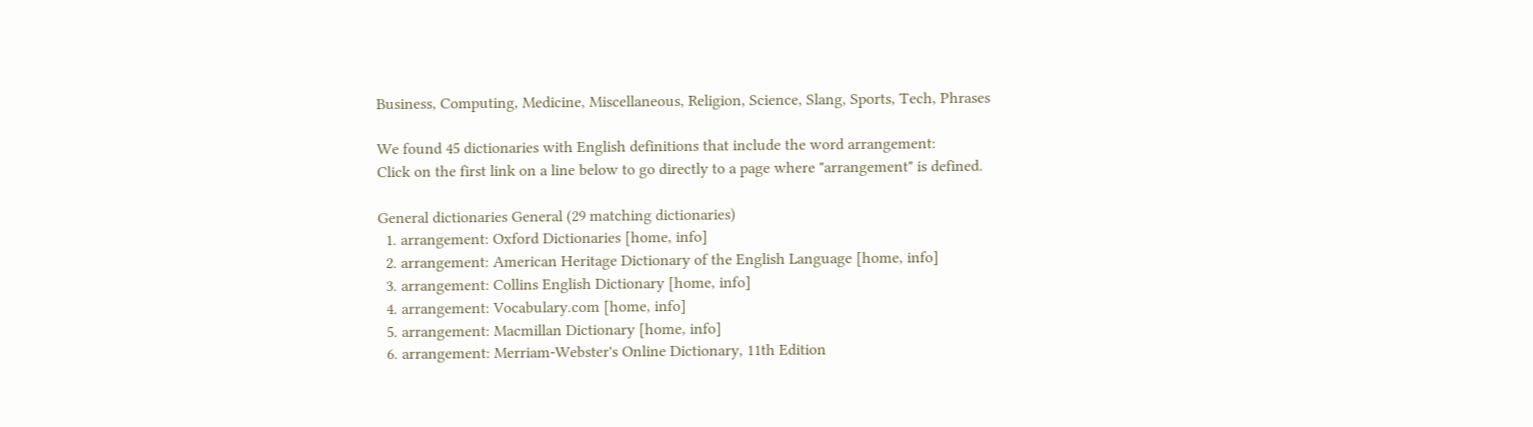Business, Computing, Medicine, Miscellaneous, Religion, Science, Slang, Sports, Tech, Phrases

We found 45 dictionaries with English definitions that include the word arrangement:
Click on the first link on a line below to go directly to a page where "arrangement" is defined.

General dictionaries General (29 matching dictionaries)
  1. arrangement: Oxford Dictionaries [home, info]
  2. arrangement: American Heritage Dictionary of the English Language [home, info]
  3. arrangement: Collins English Dictionary [home, info]
  4. arrangement: Vocabulary.com [home, info]
  5. arrangement: Macmillan Dictionary [home, info]
  6. arrangement: Merriam-Webster's Online Dictionary, 11th Edition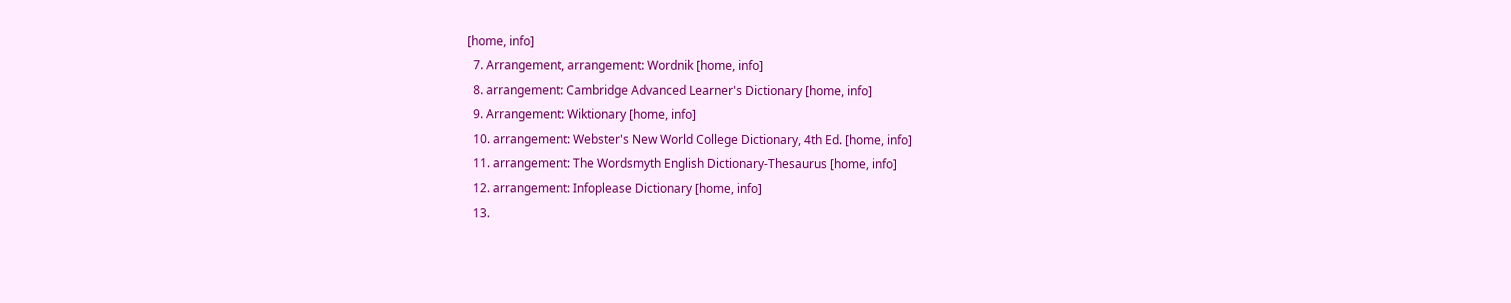[home, info]
  7. Arrangement, arrangement: Wordnik [home, info]
  8. arrangement: Cambridge Advanced Learner's Dictionary [home, info]
  9. Arrangement: Wiktionary [home, info]
  10. arrangement: Webster's New World College Dictionary, 4th Ed. [home, info]
  11. arrangement: The Wordsmyth English Dictionary-Thesaurus [home, info]
  12. arrangement: Infoplease Dictionary [home, info]
  13.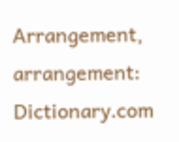Arrangement, arrangement: Dictionary.com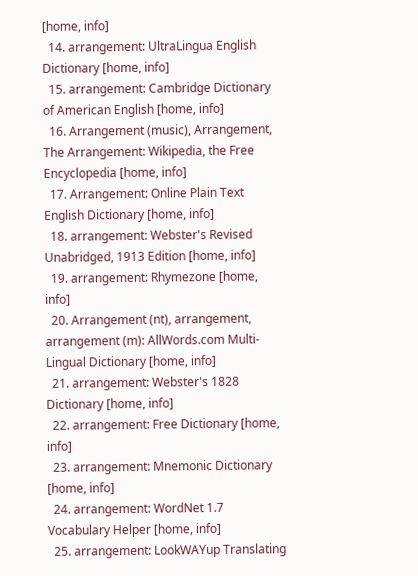[home, info]
  14. arrangement: UltraLingua English Dictionary [home, info]
  15. arrangement: Cambridge Dictionary of American English [home, info]
  16. Arrangement (music), Arrangement, The Arrangement: Wikipedia, the Free Encyclopedia [home, info]
  17. Arrangement: Online Plain Text English Dictionary [home, info]
  18. arrangement: Webster's Revised Unabridged, 1913 Edition [home, info]
  19. arrangement: Rhymezone [home, info]
  20. Arrangement (nt), arrangement, arrangement (m): AllWords.com Multi-Lingual Dictionary [home, info]
  21. arrangement: Webster's 1828 Dictionary [home, info]
  22. arrangement: Free Dictionary [home, info]
  23. arrangement: Mnemonic Dictionary [home, info]
  24. arrangement: WordNet 1.7 Vocabulary Helper [home, info]
  25. arrangement: LookWAYup Translating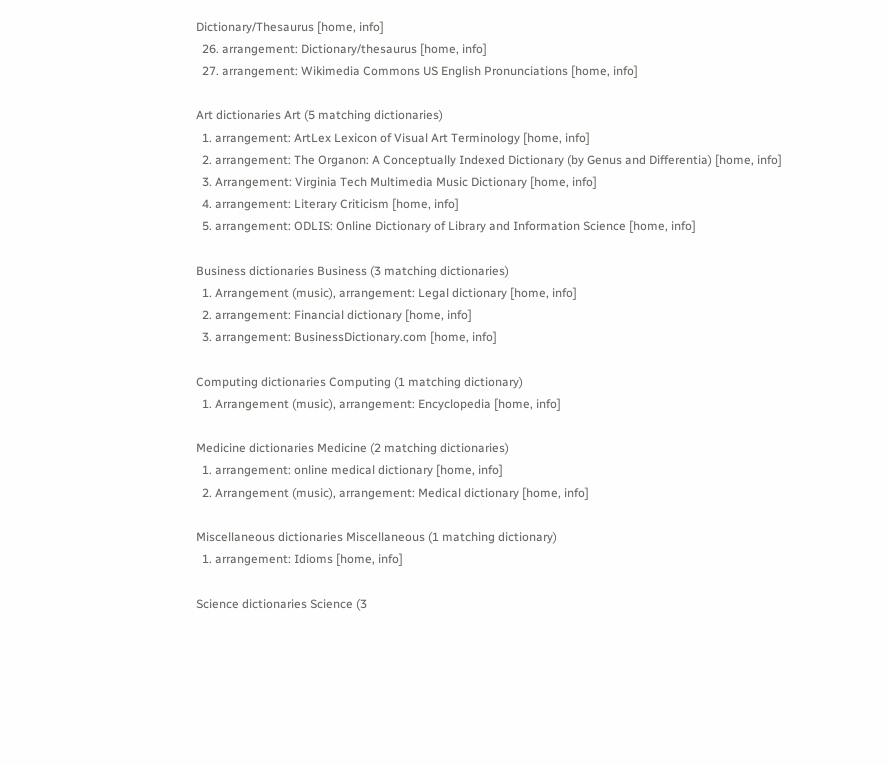Dictionary/Thesaurus [home, info]
  26. arrangement: Dictionary/thesaurus [home, info]
  27. arrangement: Wikimedia Commons US English Pronunciations [home, info]

Art dictionaries Art (5 matching dictionaries)
  1. arrangement: ArtLex Lexicon of Visual Art Terminology [home, info]
  2. arrangement: The Organon: A Conceptually Indexed Dictionary (by Genus and Differentia) [home, info]
  3. Arrangement: Virginia Tech Multimedia Music Dictionary [home, info]
  4. arrangement: Literary Criticism [home, info]
  5. arrangement: ODLIS: Online Dictionary of Library and Information Science [home, info]

Business dictionaries Business (3 matching dictionaries)
  1. Arrangement (music), arrangement: Legal dictionary [home, info]
  2. arrangement: Financial dictionary [home, info]
  3. arrangement: BusinessDictionary.com [home, info]

Computing dictionaries Computing (1 matching dictionary)
  1. Arrangement (music), arrangement: Encyclopedia [home, info]

Medicine dictionaries Medicine (2 matching dictionaries)
  1. arrangement: online medical dictionary [home, info]
  2. Arrangement (music), arrangement: Medical dictionary [home, info]

Miscellaneous dictionaries Miscellaneous (1 matching dictionary)
  1. arrangement: Idioms [home, info]

Science dictionaries Science (3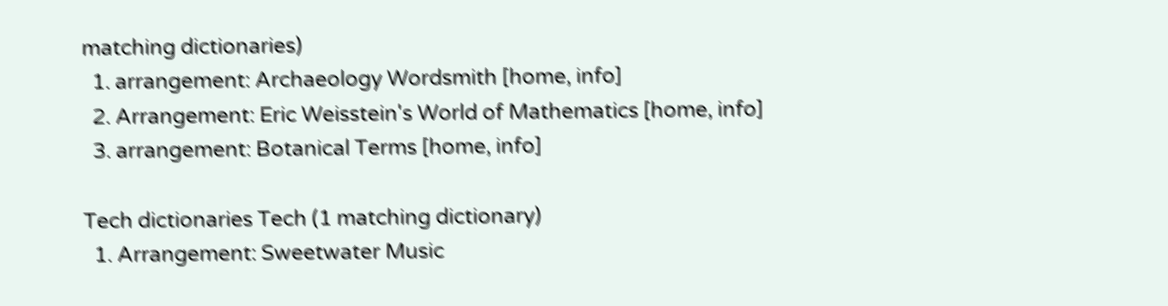matching dictionaries)
  1. arrangement: Archaeology Wordsmith [home, info]
  2. Arrangement: Eric Weisstein's World of Mathematics [home, info]
  3. arrangement: Botanical Terms [home, info]

Tech dictionaries Tech (1 matching dictionary)
  1. Arrangement: Sweetwater Music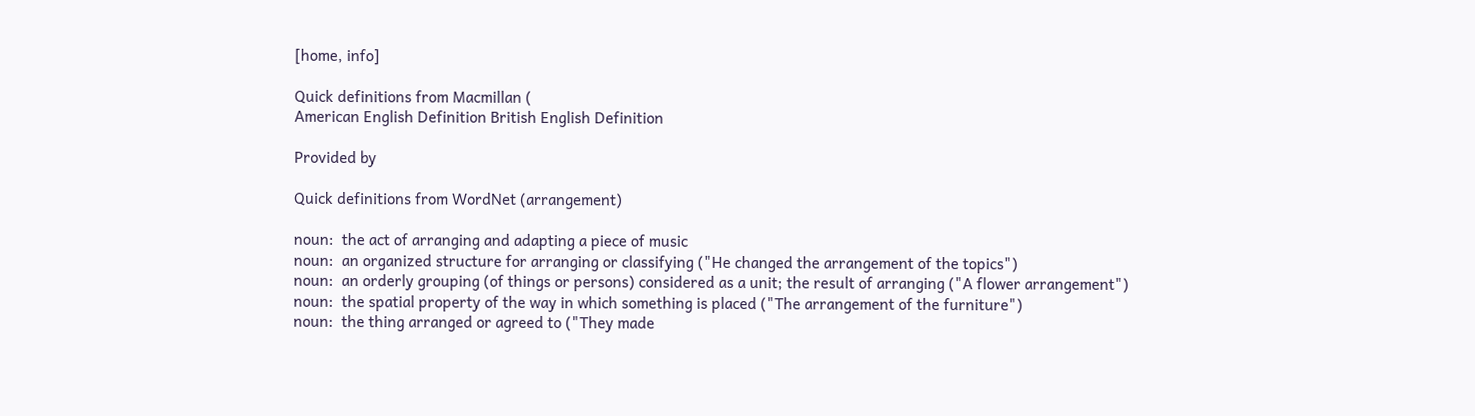[home, info]

Quick definitions from Macmillan (
American English Definition British English Definition

Provided by

Quick definitions from WordNet (arrangement)

noun:  the act of arranging and adapting a piece of music
noun:  an organized structure for arranging or classifying ("He changed the arrangement of the topics")
noun:  an orderly grouping (of things or persons) considered as a unit; the result of arranging ("A flower arrangement")
noun:  the spatial property of the way in which something is placed ("The arrangement of the furniture")
noun:  the thing arranged or agreed to ("They made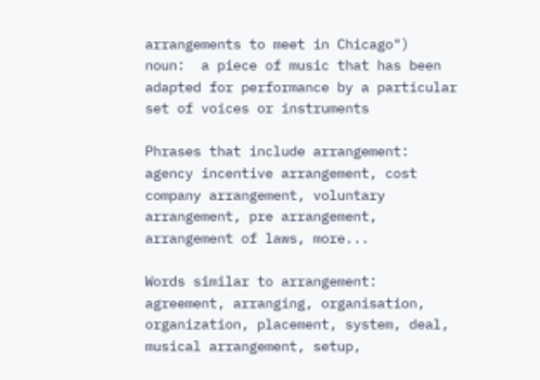arrangements to meet in Chicago")
noun:  a piece of music that has been adapted for performance by a particular set of voices or instruments

Phrases that include arrangement:   agency incentive arrangement, cost company arrangement, voluntary arrangement, pre arrangement, arrangement of laws, more...

Words similar to arrangement:   agreement, arranging, organisation, organization, placement, system, deal, musical arrangement, setup,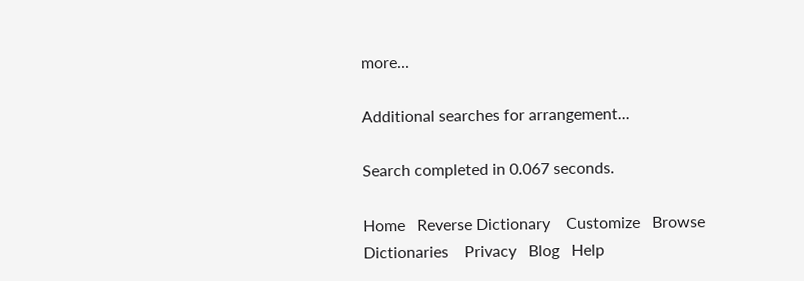more...

Additional searches for arrangement...

Search completed in 0.067 seconds.

Home   Reverse Dictionary    Customize   Browse Dictionaries    Privacy   Blog   Help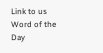Link to us   Word of the Day